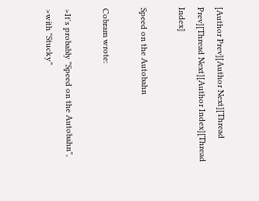[Author Prev][Author Next][Thread Prev][Thread Next][Author Index][Thread Index]

Speed on the Autobahn

Cobram wrote:

>It's probably "Speed on the Autobahn",
>with "Stucky"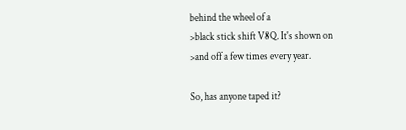behind the wheel of a
>black stick shift V8Q. It's shown on
>and off a few times every year.

So, has anyone taped it?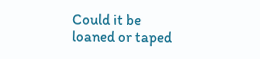Could it be
loaned or taped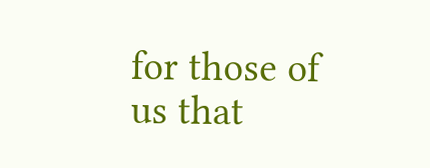for those of us that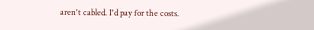aren't cabled. I'd pay for the costs.